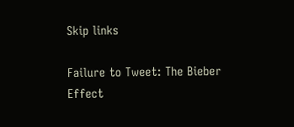Skip links

Failure to Tweet: The Bieber Effect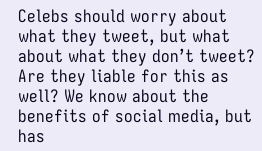Celebs should worry about what they tweet, but what about what they don’t tweet? Are they liable for this as well? We know about the benefits of social media, but has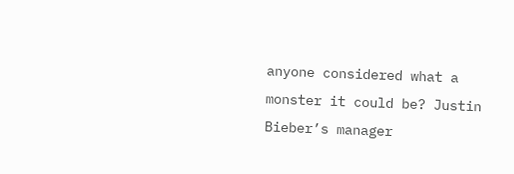anyone considered what a monster it could be? Justin Bieber’s manager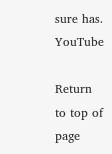sure has. YouTube

Return to top of page